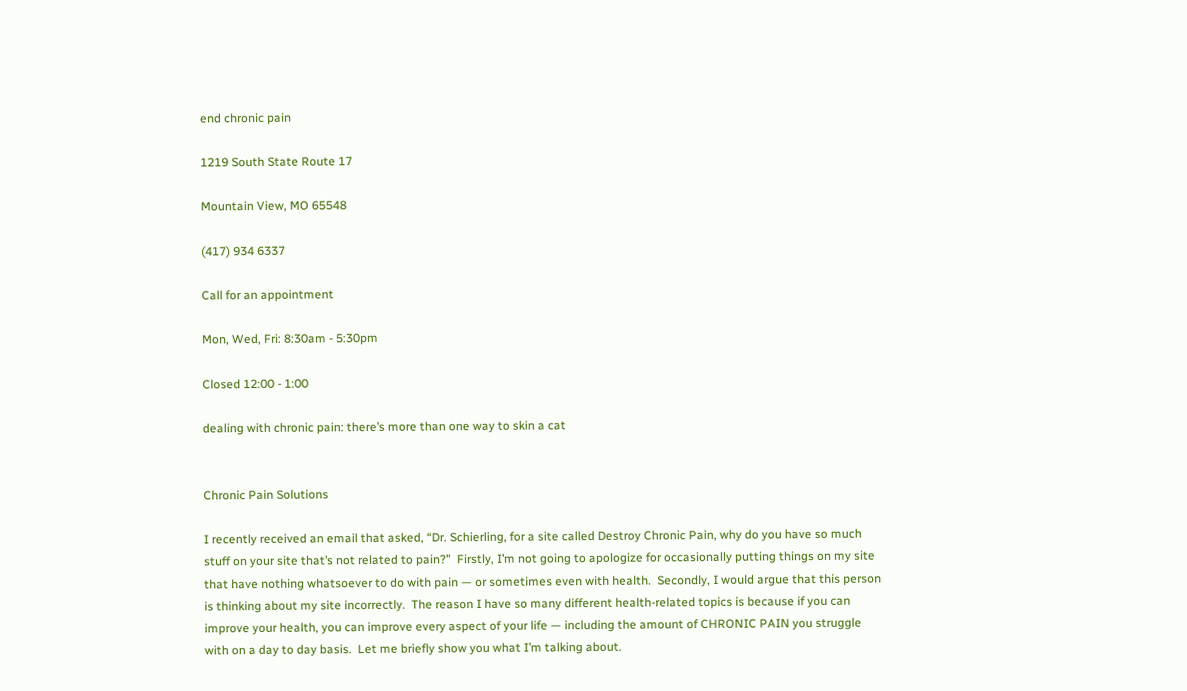end chronic pain

1219 South State Route 17

Mountain View, MO 65548

(417) 934 6337

Call for an appointment

Mon, Wed, Fri: 8:30am - 5:30pm

Closed 12:00 - 1:00

dealing with chronic pain: there’s more than one way to skin a cat


Chronic Pain Solutions

I recently received an email that asked, “Dr. Schierling, for a site called Destroy Chronic Pain, why do you have so much stuff on your site that’s not related to pain?”  Firstly, I’m not going to apologize for occasionally putting things on my site that have nothing whatsoever to do with pain — or sometimes even with health.  Secondly, I would argue that this person is thinking about my site incorrectly.  The reason I have so many different health-related topics is because if you can improve your health, you can improve every aspect of your life — including the amount of CHRONIC PAIN you struggle with on a day to day basis.  Let me briefly show you what I’m talking about.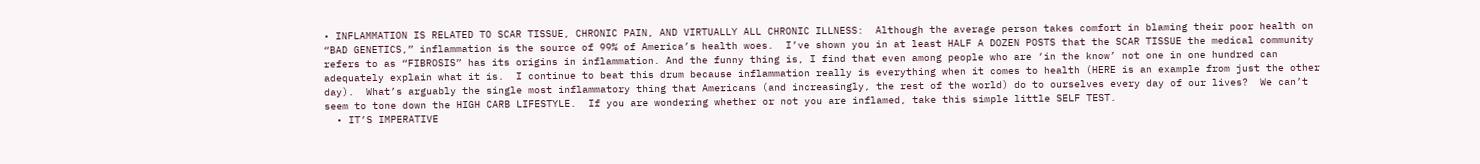• INFLAMMATION IS RELATED TO SCAR TISSUE, CHRONIC PAIN, AND VIRTUALLY ALL CHRONIC ILLNESS:  Although the average person takes comfort in blaming their poor health on “BAD GENETICS,” inflammation is the source of 99% of America’s health woes.  I’ve shown you in at least HALF A DOZEN POSTS that the SCAR TISSUE the medical community refers to as “FIBROSIS” has its origins in inflammation. And the funny thing is, I find that even among people who are ‘in the know’ not one in one hundred can adequately explain what it is.  I continue to beat this drum because inflammation really is everything when it comes to health (HERE is an example from just the other day).  What’s arguably the single most inflammatory thing that Americans (and increasingly, the rest of the world) do to ourselves every day of our lives?  We can’t seem to tone down the HIGH CARB LIFESTYLE.  If you are wondering whether or not you are inflamed, take this simple little SELF TEST.
  • IT’S IMPERATIVE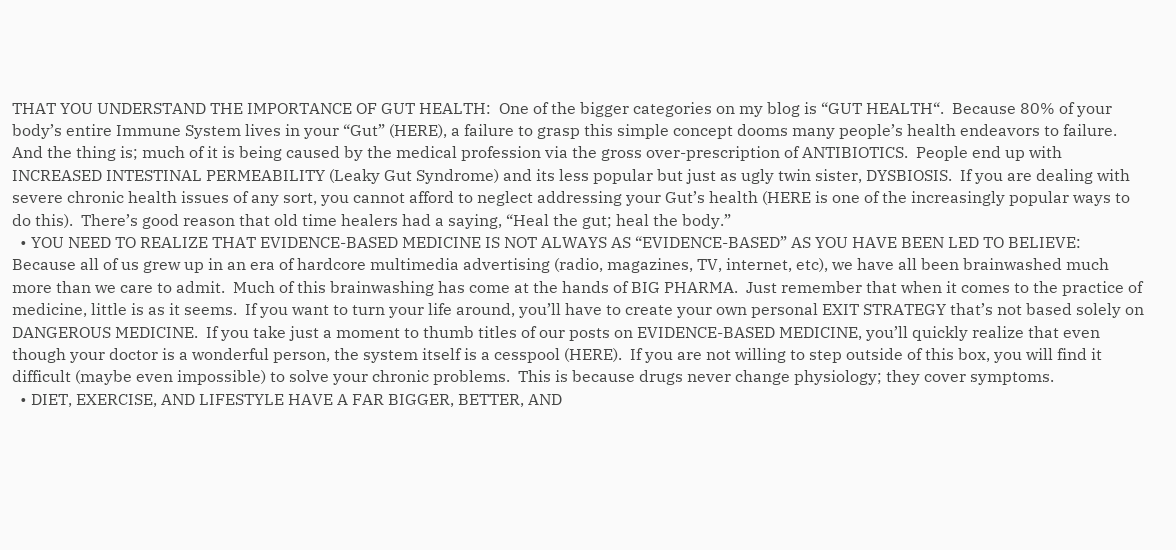THAT YOU UNDERSTAND THE IMPORTANCE OF GUT HEALTH:  One of the bigger categories on my blog is “GUT HEALTH“.  Because 80% of your body’s entire Immune System lives in your “Gut” (HERE), a failure to grasp this simple concept dooms many people’s health endeavors to failure.  And the thing is; much of it is being caused by the medical profession via the gross over-prescription of ANTIBIOTICS.  People end up with INCREASED INTESTINAL PERMEABILITY (Leaky Gut Syndrome) and its less popular but just as ugly twin sister, DYSBIOSIS.  If you are dealing with severe chronic health issues of any sort, you cannot afford to neglect addressing your Gut’s health (HERE is one of the increasingly popular ways to do this).  There’s good reason that old time healers had a saying, “Heal the gut; heal the body.”
  • YOU NEED TO REALIZE THAT EVIDENCE-BASED MEDICINE IS NOT ALWAYS AS “EVIDENCE-BASED” AS YOU HAVE BEEN LED TO BELIEVE:  Because all of us grew up in an era of hardcore multimedia advertising (radio, magazines, TV, internet, etc), we have all been brainwashed much more than we care to admit.  Much of this brainwashing has come at the hands of BIG PHARMA.  Just remember that when it comes to the practice of medicine, little is as it seems.  If you want to turn your life around, you’ll have to create your own personal EXIT STRATEGY that’s not based solely on DANGEROUS MEDICINE.  If you take just a moment to thumb titles of our posts on EVIDENCE-BASED MEDICINE, you’ll quickly realize that even though your doctor is a wonderful person, the system itself is a cesspool (HERE).  If you are not willing to step outside of this box, you will find it difficult (maybe even impossible) to solve your chronic problems.  This is because drugs never change physiology; they cover symptoms.
  • DIET, EXERCISE, AND LIFESTYLE HAVE A FAR BIGGER, BETTER, AND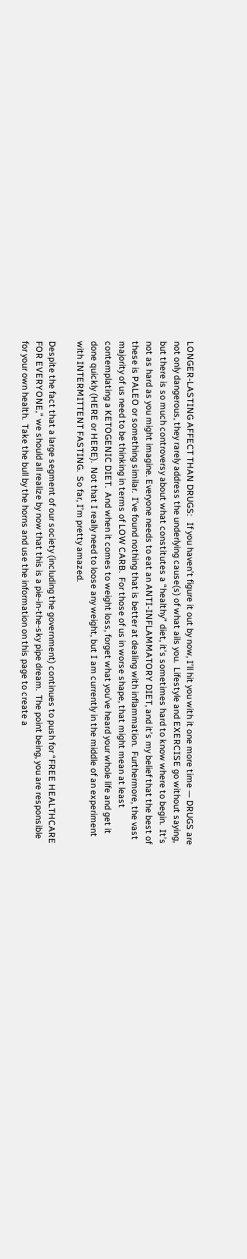LONGER-LASTING AFFECT THAN DRUGS:   If you haven’t figure it out by now, I’ll hit you with it one more time — DRUGS are not only dangerous, they rarely address the underlying cause(s) of what ails you.  Lifestyle and EXERCISE go without saying, but there is so much controversy about what constitutes a “healthy” diet, it’s sometimes hard to know where to begin.  It’s not as hard as you might imagine. Everyone needs to eat an ANTI-INFLAMMATORY DIET, and it’s my belief that the best of these is PALEO or something similar.  I’ve found nothing that is better at dealing with inflammation.  Furthermore, the vast majority of us need to be thinking in terms of LOW CARB.  For those of us in worse shape, that might mean at least contemplating a KETOGENIC DIET.  And when it comes to weight loss, forget what you’ve heard your whole life and get it done quickly (HERE or HERE).  Not that I really need to loose any weight, but I am currently in the middle of an experiment with INTERMITTENT FASTING.  So far, I’m pretty amazed.

Despite the fact that a large segment of our society (including the government) continues to push for “FREE HEALTHCARE FOR EVERYONE,” we should all realize by now that this is a pie-in-the-sky pipe dream.  The point being, you are responsible for your own health.  Take the bull by the horns and use the information on this page to create a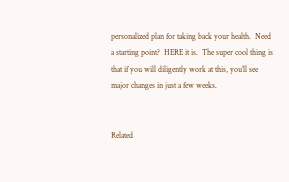personalized plan for taking back your health.  Need a starting point?  HERE it is.  The super cool thing is that if you will diligently work at this, you’ll see major changes in just a few weeks.


Related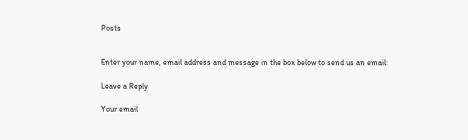Posts


Enter your name, email address and message in the box below to send us an email:

Leave a Reply

Your email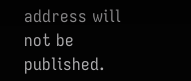address will not be published.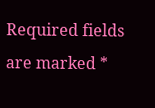Required fields are marked *